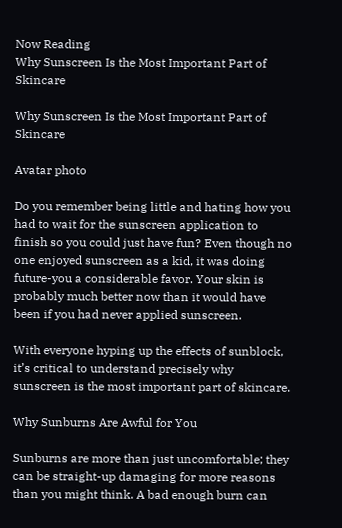Now Reading
Why Sunscreen Is the Most Important Part of Skincare

Why Sunscreen Is the Most Important Part of Skincare

Avatar photo

Do you remember being little and hating how you had to wait for the sunscreen application to finish so you could just have fun? Even though no one enjoyed sunscreen as a kid, it was doing future-you a considerable favor. Your skin is probably much better now than it would have been if you had never applied sunscreen.

With everyone hyping up the effects of sunblock, it’s critical to understand precisely why sunscreen is the most important part of skincare.

Why Sunburns Are Awful for You

Sunburns are more than just uncomfortable; they can be straight-up damaging for more reasons than you might think. A bad enough burn can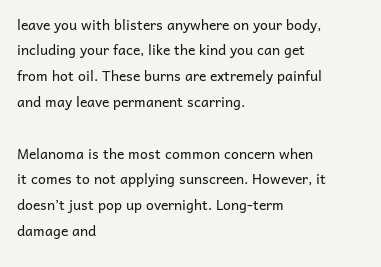leave you with blisters anywhere on your body, including your face, like the kind you can get from hot oil. These burns are extremely painful and may leave permanent scarring.

Melanoma is the most common concern when it comes to not applying sunscreen. However, it doesn’t just pop up overnight. Long-term damage and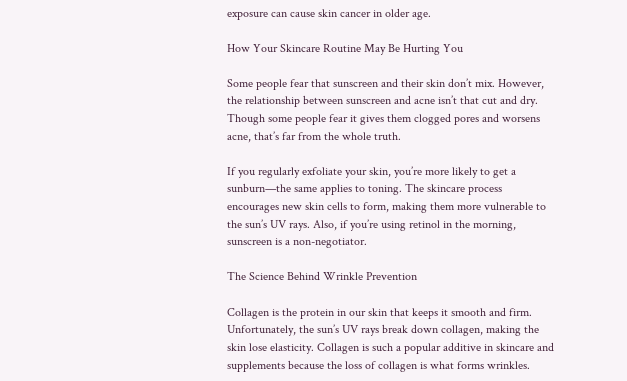exposure can cause skin cancer in older age.

How Your Skincare Routine May Be Hurting You

Some people fear that sunscreen and their skin don’t mix. However, the relationship between sunscreen and acne isn’t that cut and dry. Though some people fear it gives them clogged pores and worsens acne, that’s far from the whole truth.

If you regularly exfoliate your skin, you’re more likely to get a sunburn—the same applies to toning. The skincare process encourages new skin cells to form, making them more vulnerable to the sun’s UV rays. Also, if you’re using retinol in the morning, sunscreen is a non-negotiator.

The Science Behind Wrinkle Prevention

Collagen is the protein in our skin that keeps it smooth and firm. Unfortunately, the sun’s UV rays break down collagen, making the skin lose elasticity. Collagen is such a popular additive in skincare and supplements because the loss of collagen is what forms wrinkles.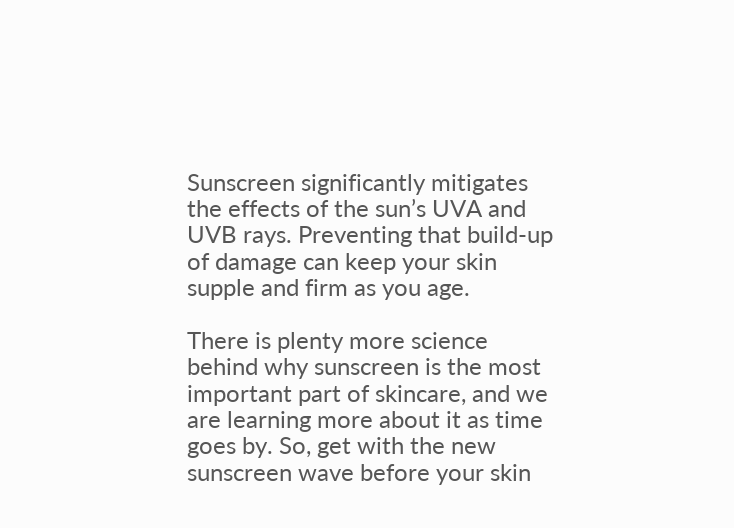Sunscreen significantly mitigates the effects of the sun’s UVA and UVB rays. Preventing that build-up of damage can keep your skin supple and firm as you age.

There is plenty more science behind why sunscreen is the most important part of skincare, and we are learning more about it as time goes by. So, get with the new sunscreen wave before your skin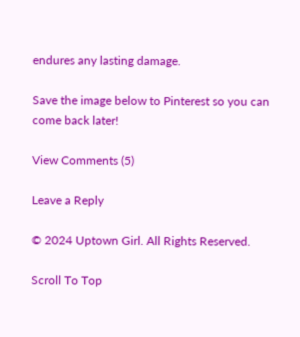endures any lasting damage.

Save the image below to Pinterest so you can come back later!

View Comments (5)

Leave a Reply

© 2024 Uptown Girl. All Rights Reserved.

Scroll To Top